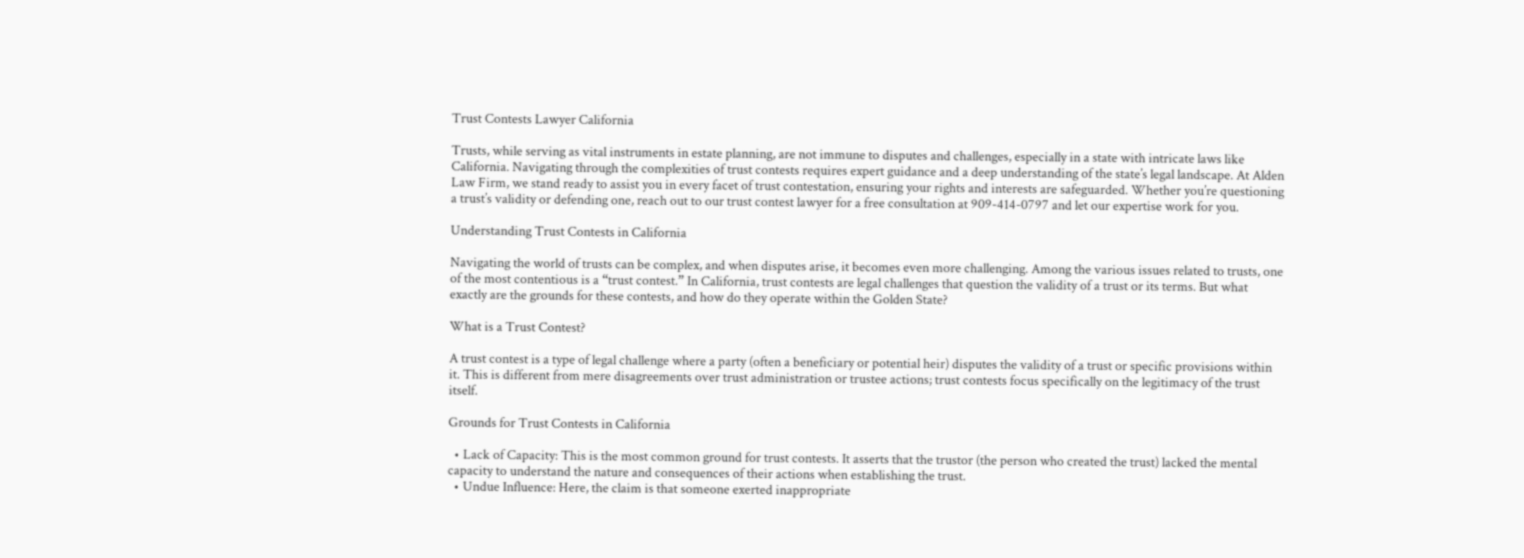Trust Contests Lawyer California

Trusts, while serving as vital instruments in estate planning, are not immune to disputes and challenges, especially in a state with intricate laws like California. Navigating through the complexities of trust contests requires expert guidance and a deep understanding of the state’s legal landscape. At Alden Law Firm, we stand ready to assist you in every facet of trust contestation, ensuring your rights and interests are safeguarded. Whether you’re questioning a trust’s validity or defending one, reach out to our trust contest lawyer for a free consultation at 909-414-0797 and let our expertise work for you.

Understanding Trust Contests in California

Navigating the world of trusts can be complex, and when disputes arise, it becomes even more challenging. Among the various issues related to trusts, one of the most contentious is a “trust contest.” In California, trust contests are legal challenges that question the validity of a trust or its terms. But what exactly are the grounds for these contests, and how do they operate within the Golden State?

What is a Trust Contest?

A trust contest is a type of legal challenge where a party (often a beneficiary or potential heir) disputes the validity of a trust or specific provisions within it. This is different from mere disagreements over trust administration or trustee actions; trust contests focus specifically on the legitimacy of the trust itself.

Grounds for Trust Contests in California

  • Lack of Capacity: This is the most common ground for trust contests. It asserts that the trustor (the person who created the trust) lacked the mental capacity to understand the nature and consequences of their actions when establishing the trust.
  • Undue Influence: Here, the claim is that someone exerted inappropriate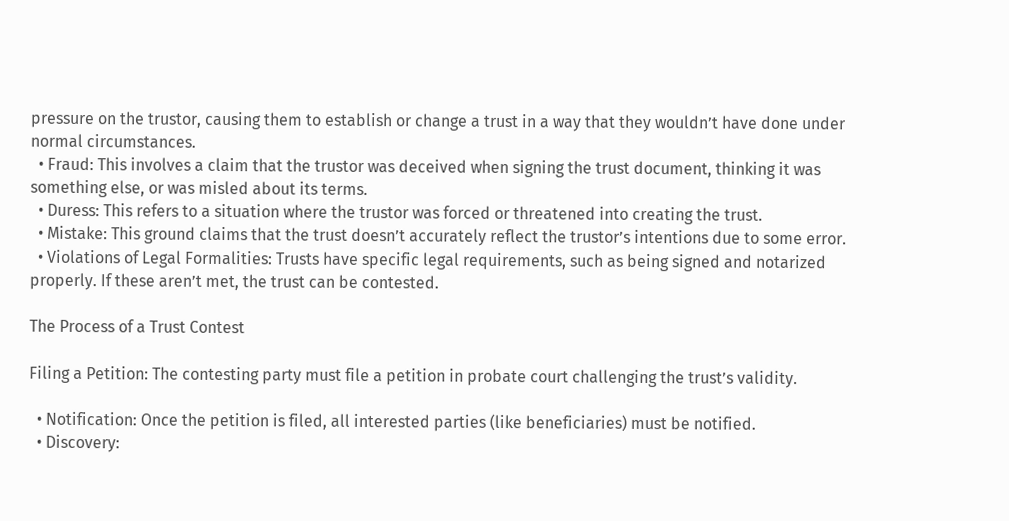pressure on the trustor, causing them to establish or change a trust in a way that they wouldn’t have done under normal circumstances.
  • Fraud: This involves a claim that the trustor was deceived when signing the trust document, thinking it was something else, or was misled about its terms.
  • Duress: This refers to a situation where the trustor was forced or threatened into creating the trust.
  • Mistake: This ground claims that the trust doesn’t accurately reflect the trustor’s intentions due to some error.
  • Violations of Legal Formalities: Trusts have specific legal requirements, such as being signed and notarized properly. If these aren’t met, the trust can be contested.

The Process of a Trust Contest

Filing a Petition: The contesting party must file a petition in probate court challenging the trust’s validity.

  • Notification: Once the petition is filed, all interested parties (like beneficiaries) must be notified.
  • Discovery: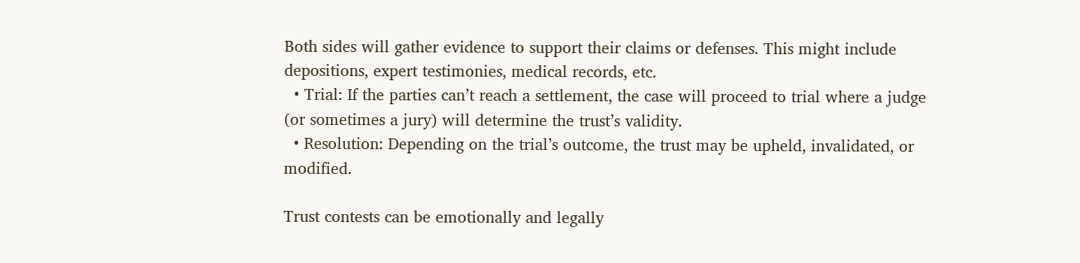Both sides will gather evidence to support their claims or defenses. This might include depositions, expert testimonies, medical records, etc.
  • Trial: If the parties can’t reach a settlement, the case will proceed to trial where a judge (or sometimes a jury) will determine the trust’s validity.
  • Resolution: Depending on the trial’s outcome, the trust may be upheld, invalidated, or modified.

Trust contests can be emotionally and legally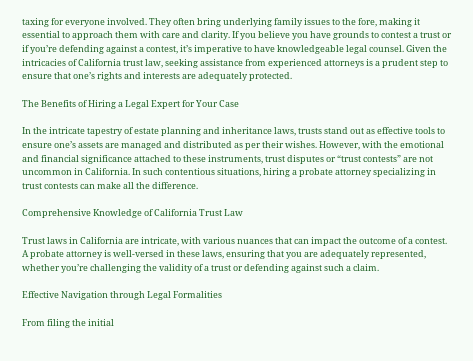taxing for everyone involved. They often bring underlying family issues to the fore, making it essential to approach them with care and clarity. If you believe you have grounds to contest a trust or if you’re defending against a contest, it’s imperative to have knowledgeable legal counsel. Given the intricacies of California trust law, seeking assistance from experienced attorneys is a prudent step to ensure that one’s rights and interests are adequately protected.

The Benefits of Hiring a Legal Expert for Your Case

In the intricate tapestry of estate planning and inheritance laws, trusts stand out as effective tools to ensure one’s assets are managed and distributed as per their wishes. However, with the emotional and financial significance attached to these instruments, trust disputes or “trust contests” are not uncommon in California. In such contentious situations, hiring a probate attorney specializing in trust contests can make all the difference.

Comprehensive Knowledge of California Trust Law

Trust laws in California are intricate, with various nuances that can impact the outcome of a contest. A probate attorney is well-versed in these laws, ensuring that you are adequately represented, whether you’re challenging the validity of a trust or defending against such a claim.

Effective Navigation through Legal Formalities

From filing the initial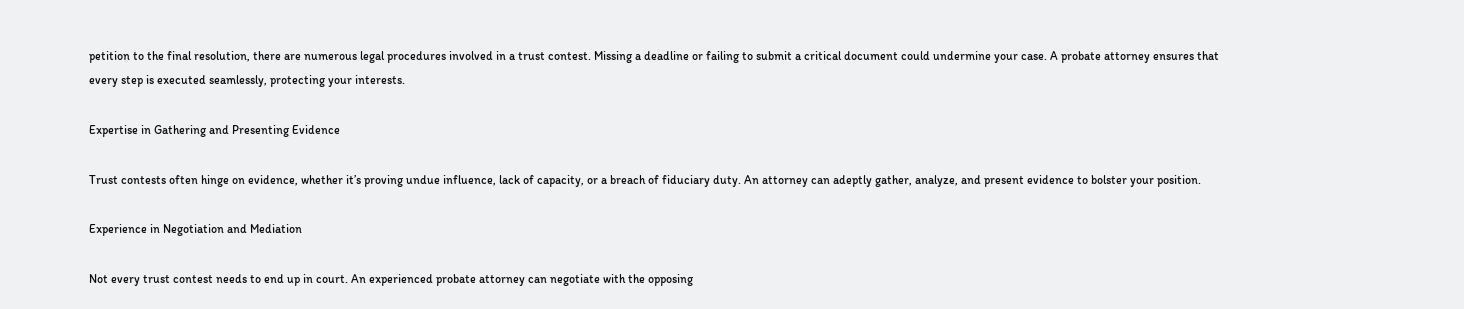petition to the final resolution, there are numerous legal procedures involved in a trust contest. Missing a deadline or failing to submit a critical document could undermine your case. A probate attorney ensures that every step is executed seamlessly, protecting your interests.

Expertise in Gathering and Presenting Evidence

Trust contests often hinge on evidence, whether it’s proving undue influence, lack of capacity, or a breach of fiduciary duty. An attorney can adeptly gather, analyze, and present evidence to bolster your position.

Experience in Negotiation and Mediation

Not every trust contest needs to end up in court. An experienced probate attorney can negotiate with the opposing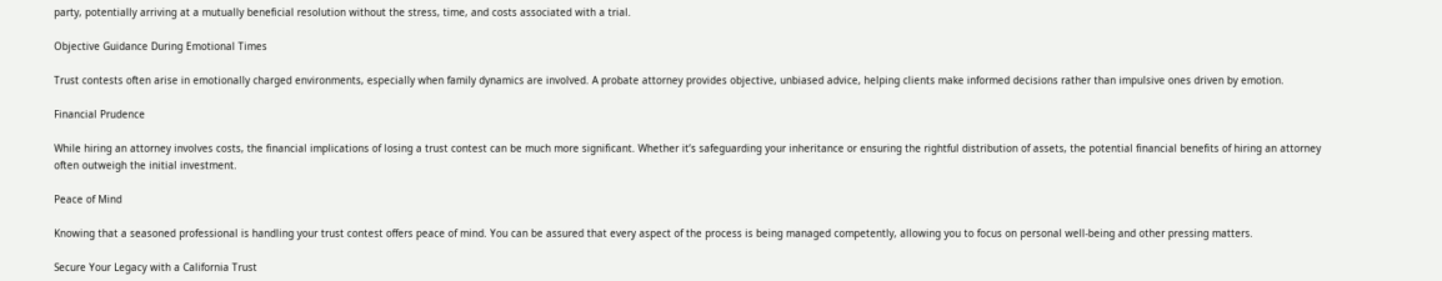party, potentially arriving at a mutually beneficial resolution without the stress, time, and costs associated with a trial.

Objective Guidance During Emotional Times

Trust contests often arise in emotionally charged environments, especially when family dynamics are involved. A probate attorney provides objective, unbiased advice, helping clients make informed decisions rather than impulsive ones driven by emotion.

Financial Prudence

While hiring an attorney involves costs, the financial implications of losing a trust contest can be much more significant. Whether it’s safeguarding your inheritance or ensuring the rightful distribution of assets, the potential financial benefits of hiring an attorney often outweigh the initial investment.

Peace of Mind

Knowing that a seasoned professional is handling your trust contest offers peace of mind. You can be assured that every aspect of the process is being managed competently, allowing you to focus on personal well-being and other pressing matters.

Secure Your Legacy with a California Trust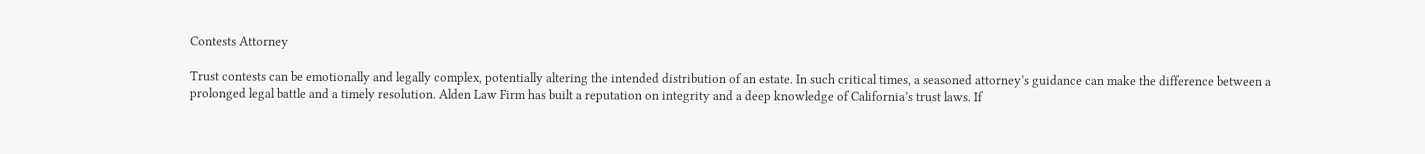Contests Attorney

Trust contests can be emotionally and legally complex, potentially altering the intended distribution of an estate. In such critical times, a seasoned attorney’s guidance can make the difference between a prolonged legal battle and a timely resolution. Alden Law Firm has built a reputation on integrity and a deep knowledge of California’s trust laws. If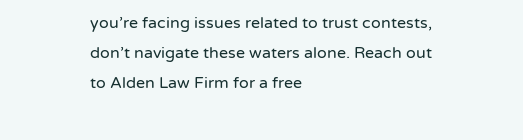you’re facing issues related to trust contests, don’t navigate these waters alone. Reach out to Alden Law Firm for a free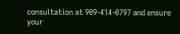consultation at 909-414-0797 and ensure your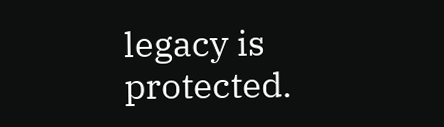legacy is protected.